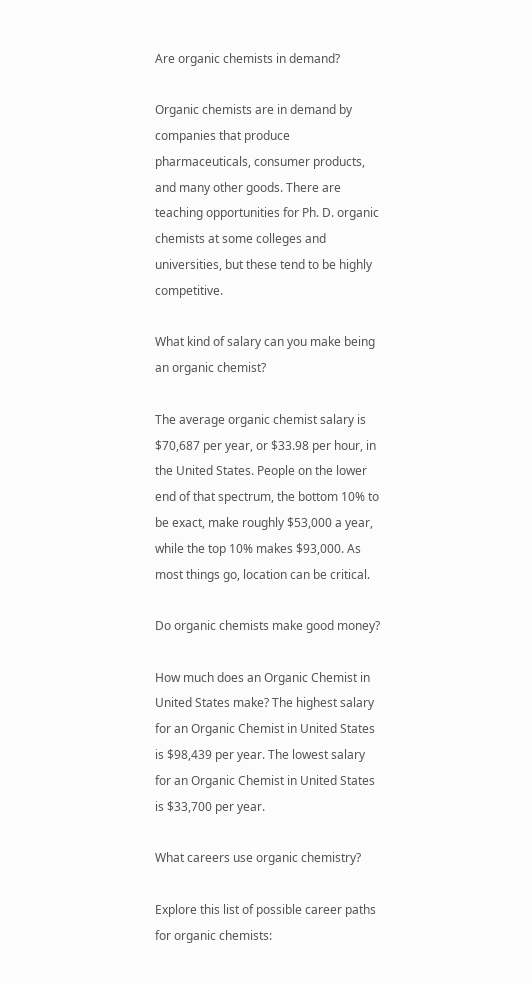Are organic chemists in demand?

Organic chemists are in demand by companies that produce pharmaceuticals, consumer products, and many other goods. There are teaching opportunities for Ph. D. organic chemists at some colleges and universities, but these tend to be highly competitive.

What kind of salary can you make being an organic chemist?

The average organic chemist salary is $70,687 per year, or $33.98 per hour, in the United States. People on the lower end of that spectrum, the bottom 10% to be exact, make roughly $53,000 a year, while the top 10% makes $93,000. As most things go, location can be critical.

Do organic chemists make good money?

How much does an Organic Chemist in United States make? The highest salary for an Organic Chemist in United States is $98,439 per year. The lowest salary for an Organic Chemist in United States is $33,700 per year.

What careers use organic chemistry?

Explore this list of possible career paths for organic chemists: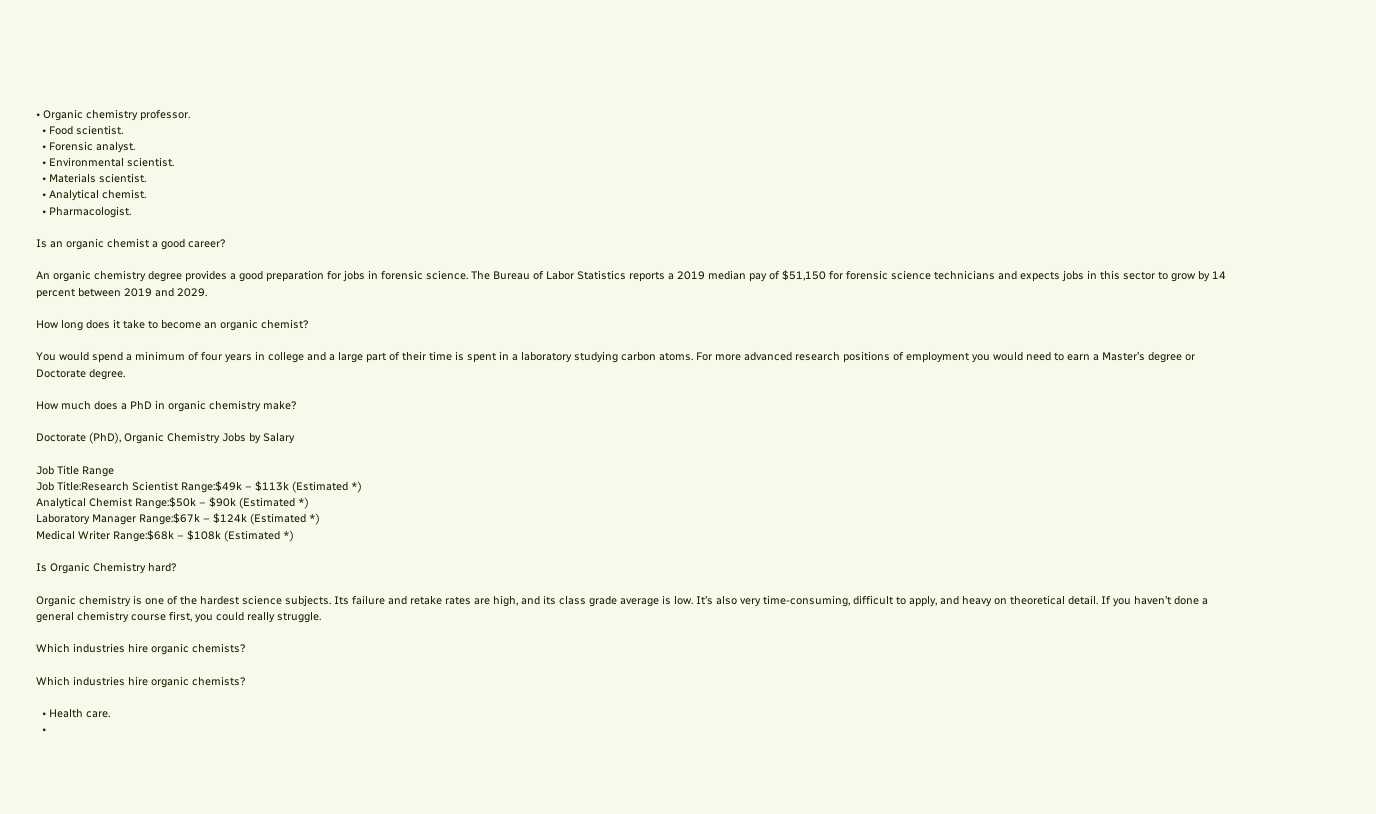• Organic chemistry professor.
  • Food scientist.
  • Forensic analyst.
  • Environmental scientist.
  • Materials scientist.
  • Analytical chemist.
  • Pharmacologist.

Is an organic chemist a good career?

An organic chemistry degree provides a good preparation for jobs in forensic science. The Bureau of Labor Statistics reports a 2019 median pay of $51,150 for forensic science technicians and expects jobs in this sector to grow by 14 percent between 2019 and 2029.

How long does it take to become an organic chemist?

You would spend a minimum of four years in college and a large part of their time is spent in a laboratory studying carbon atoms. For more advanced research positions of employment you would need to earn a Master’s degree or Doctorate degree.

How much does a PhD in organic chemistry make?

Doctorate (PhD), Organic Chemistry Jobs by Salary

Job Title Range
Job Title:Research Scientist Range:$49k – $113k (Estimated *)
Analytical Chemist Range:$50k – $90k (Estimated *)
Laboratory Manager Range:$67k – $124k (Estimated *)
Medical Writer Range:$68k – $108k (Estimated *)

Is Organic Chemistry hard?

Organic chemistry is one of the hardest science subjects. Its failure and retake rates are high, and its class grade average is low. It’s also very time-consuming, difficult to apply, and heavy on theoretical detail. If you haven’t done a general chemistry course first, you could really struggle.

Which industries hire organic chemists?

Which industries hire organic chemists?

  • Health care.
  •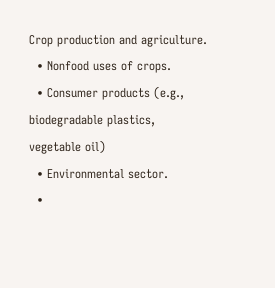Crop production and agriculture.
  • Nonfood uses of crops.
  • Consumer products (e.g., biodegradable plastics, vegetable oil)
  • Environmental sector.
  •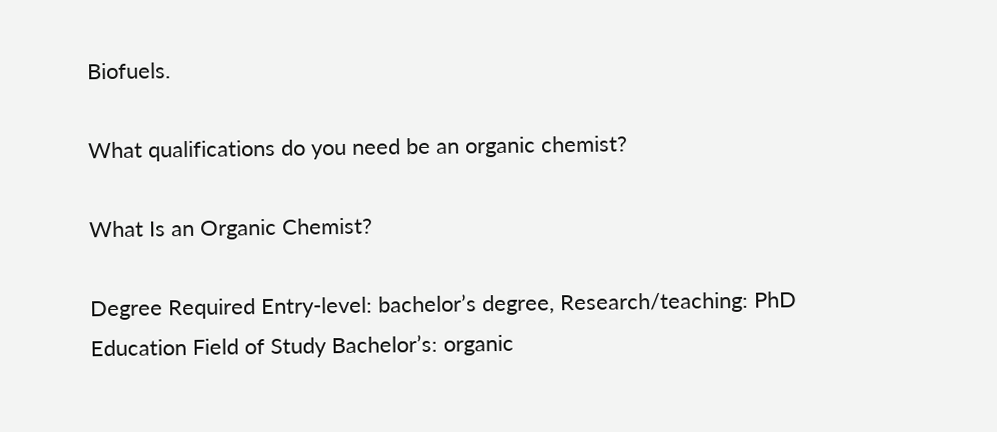Biofuels.

What qualifications do you need be an organic chemist?

What Is an Organic Chemist?

Degree Required Entry-level: bachelor’s degree, Research/teaching: PhD
Education Field of Study Bachelor’s: organic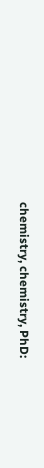chemistry, chemistry, PhD: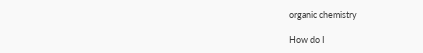organic chemistry

How do I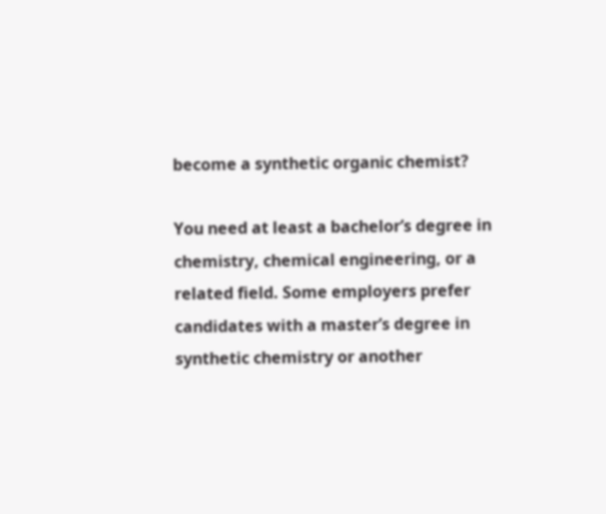become a synthetic organic chemist?

You need at least a bachelor’s degree in chemistry, chemical engineering, or a related field. Some employers prefer candidates with a master’s degree in synthetic chemistry or another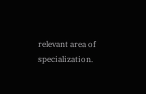relevant area of specialization.